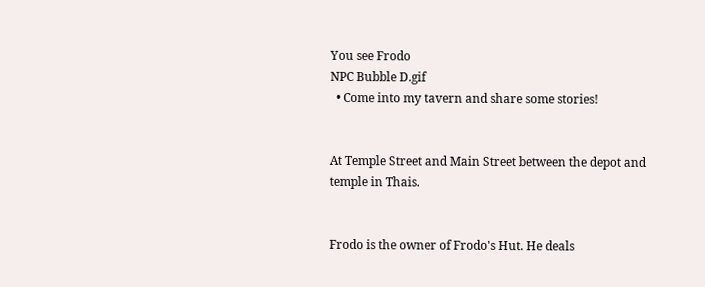You see Frodo
NPC Bubble D.gif
  • Come into my tavern and share some stories!


At Temple Street and Main Street between the depot and temple in Thais.


Frodo is the owner of Frodo's Hut. He deals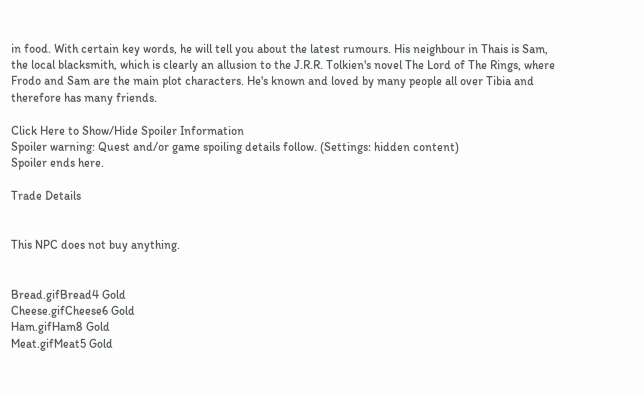in food. With certain key words, he will tell you about the latest rumours. His neighbour in Thais is Sam, the local blacksmith, which is clearly an allusion to the J.R.R. Tolkien's novel The Lord of The Rings, where Frodo and Sam are the main plot characters. He's known and loved by many people all over Tibia and therefore has many friends.

Click Here to Show/Hide Spoiler Information
Spoiler warning: Quest and/or game spoiling details follow. (Settings: hidden content)
Spoiler ends here.

Trade Details


This NPC does not buy anything.


Bread.gifBread4 Gold
Cheese.gifCheese6 Gold
Ham.gifHam8 Gold
Meat.gifMeat5 Gold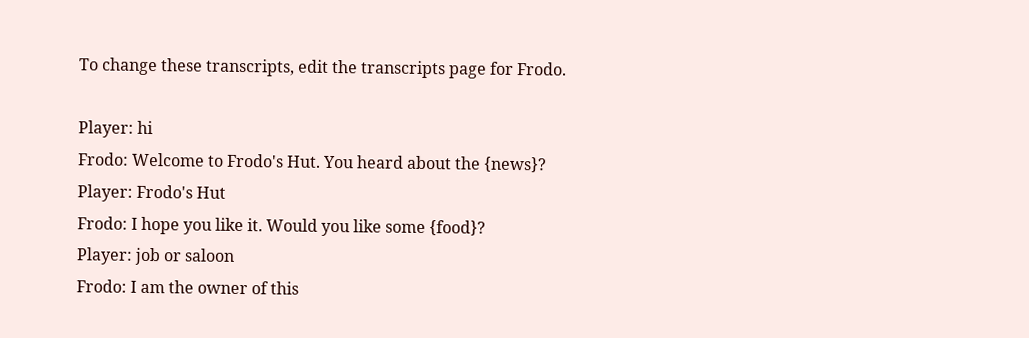To change these transcripts, edit the transcripts page for Frodo.

Player: hi
Frodo: Welcome to Frodo's Hut. You heard about the {news}?
Player: Frodo's Hut
Frodo: I hope you like it. Would you like some {food}?
Player: job or saloon
Frodo: I am the owner of this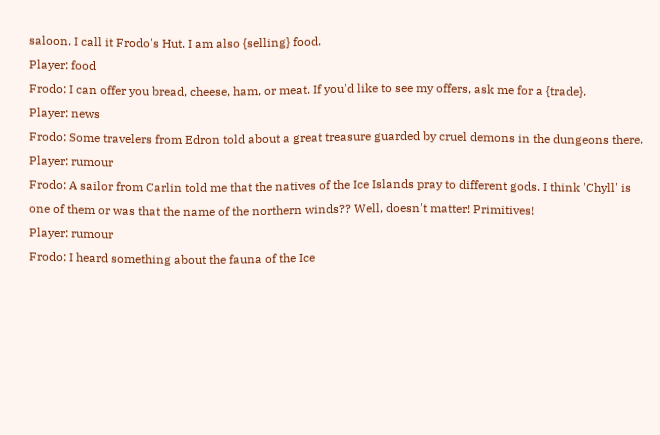saloon. I call it Frodo's Hut. I am also {selling} food.
Player: food
Frodo: I can offer you bread, cheese, ham, or meat. If you'd like to see my offers, ask me for a {trade}.
Player: news
Frodo: Some travelers from Edron told about a great treasure guarded by cruel demons in the dungeons there.
Player: rumour
Frodo: A sailor from Carlin told me that the natives of the Ice Islands pray to different gods. I think 'Chyll' is one of them or was that the name of the northern winds?? Well, doesn't matter! Primitives!
Player: rumour
Frodo: I heard something about the fauna of the Ice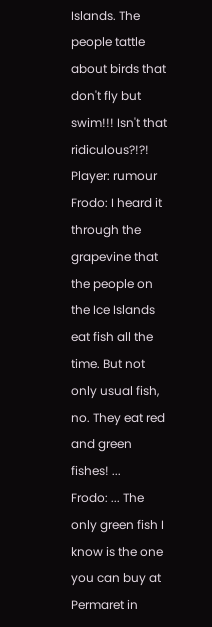Islands. The people tattle about birds that don't fly but swim!!! Isn't that ridiculous?!?!
Player: rumour
Frodo: I heard it through the grapevine that the people on the Ice Islands eat fish all the time. But not only usual fish, no. They eat red and green fishes! ...
Frodo: ... The only green fish I know is the one you can buy at Permaret in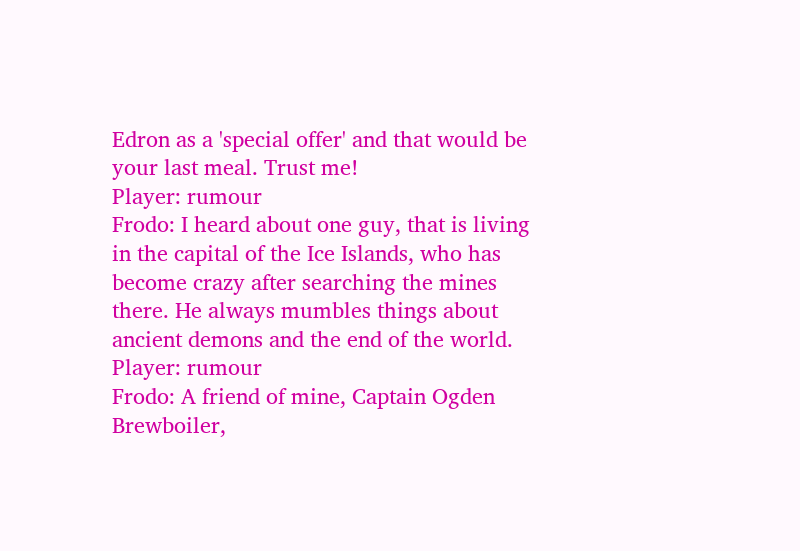Edron as a 'special offer' and that would be your last meal. Trust me!
Player: rumour
Frodo: I heard about one guy, that is living in the capital of the Ice Islands, who has become crazy after searching the mines there. He always mumbles things about ancient demons and the end of the world.
Player: rumour
Frodo: A friend of mine, Captain Ogden Brewboiler,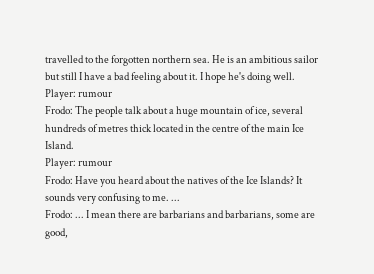travelled to the forgotten northern sea. He is an ambitious sailor but still I have a bad feeling about it. I hope he's doing well.
Player: rumour
Frodo: The people talk about a huge mountain of ice, several hundreds of metres thick located in the centre of the main Ice Island.
Player: rumour
Frodo: Have you heard about the natives of the Ice Islands? It sounds very confusing to me. ...
Frodo: ... I mean there are barbarians and barbarians, some are good,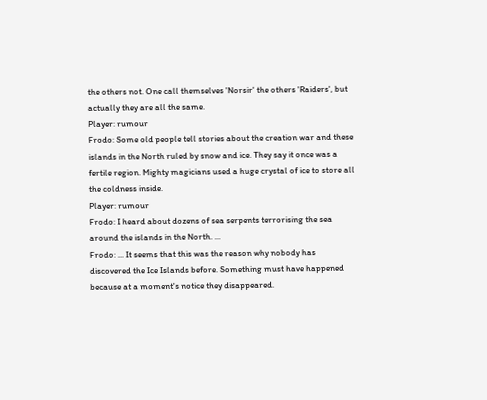the others not. One call themselves 'Norsir' the others 'Raiders', but actually they are all the same.
Player: rumour
Frodo: Some old people tell stories about the creation war and these islands in the North ruled by snow and ice. They say it once was a fertile region. Mighty magicians used a huge crystal of ice to store all the coldness inside.
Player: rumour
Frodo: I heard about dozens of sea serpents terrorising the sea around the islands in the North. ...
Frodo: ... It seems that this was the reason why nobody has discovered the Ice Islands before. Something must have happened because at a moment's notice they disappeared.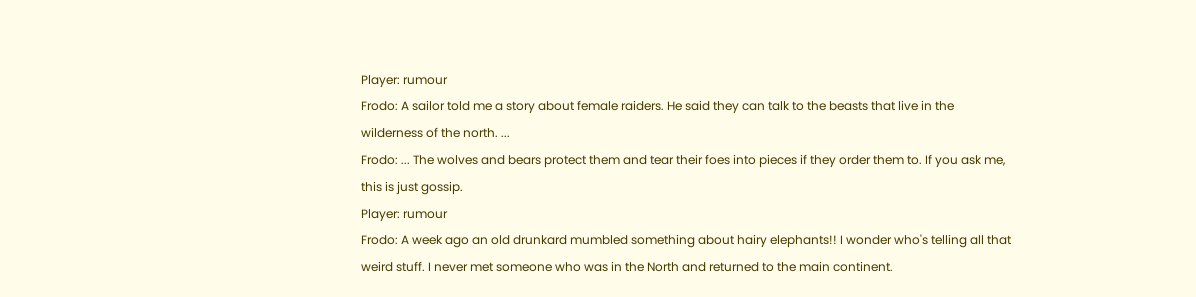Player: rumour
Frodo: A sailor told me a story about female raiders. He said they can talk to the beasts that live in the wilderness of the north. ...
Frodo: ... The wolves and bears protect them and tear their foes into pieces if they order them to. If you ask me, this is just gossip.
Player: rumour
Frodo: A week ago an old drunkard mumbled something about hairy elephants!! I wonder who's telling all that weird stuff. I never met someone who was in the North and returned to the main continent.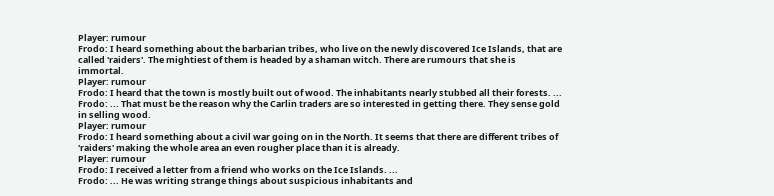Player: rumour
Frodo: I heard something about the barbarian tribes, who live on the newly discovered Ice Islands, that are called 'raiders'. The mightiest of them is headed by a shaman witch. There are rumours that she is immortal.
Player: rumour
Frodo: I heard that the town is mostly built out of wood. The inhabitants nearly stubbed all their forests. ...
Frodo: ... That must be the reason why the Carlin traders are so interested in getting there. They sense gold in selling wood.
Player: rumour
Frodo: I heard something about a civil war going on in the North. It seems that there are different tribes of 'raiders' making the whole area an even rougher place than it is already.
Player: rumour
Frodo: I received a letter from a friend who works on the Ice Islands. ...
Frodo: ... He was writing strange things about suspicious inhabitants and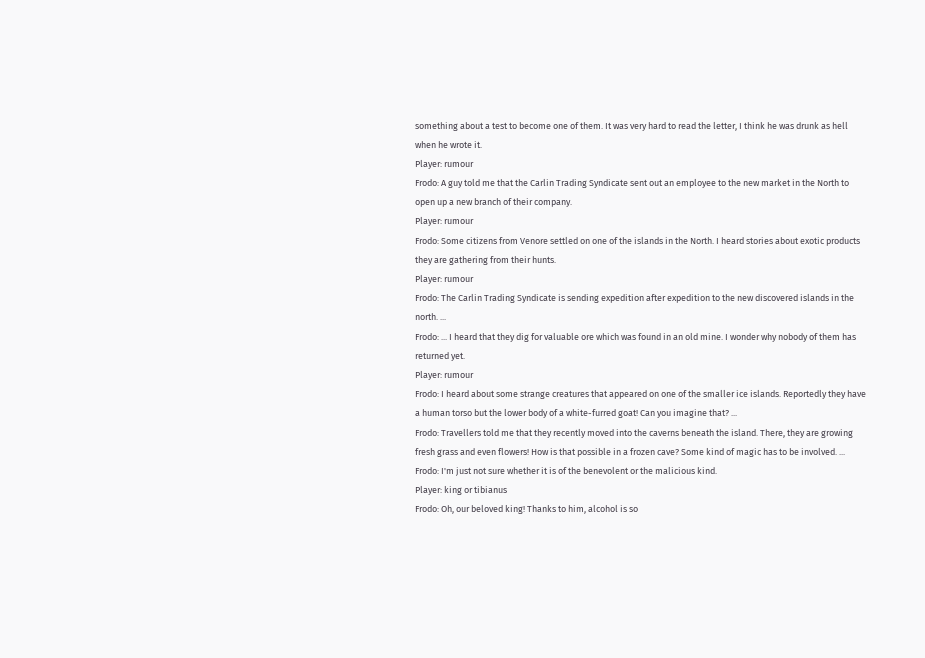something about a test to become one of them. It was very hard to read the letter, I think he was drunk as hell when he wrote it.
Player: rumour
Frodo: A guy told me that the Carlin Trading Syndicate sent out an employee to the new market in the North to open up a new branch of their company.
Player: rumour
Frodo: Some citizens from Venore settled on one of the islands in the North. I heard stories about exotic products they are gathering from their hunts.
Player: rumour
Frodo: The Carlin Trading Syndicate is sending expedition after expedition to the new discovered islands in the north. ...
Frodo: ... I heard that they dig for valuable ore which was found in an old mine. I wonder why nobody of them has returned yet.
Player: rumour
Frodo: I heard about some strange creatures that appeared on one of the smaller ice islands. Reportedly they have a human torso but the lower body of a white-furred goat! Can you imagine that? ...
Frodo: Travellers told me that they recently moved into the caverns beneath the island. There, they are growing fresh grass and even flowers! How is that possible in a frozen cave? Some kind of magic has to be involved. ...
Frodo: I'm just not sure whether it is of the benevolent or the malicious kind.
Player: king or tibianus
Frodo: Oh, our beloved king! Thanks to him, alcohol is so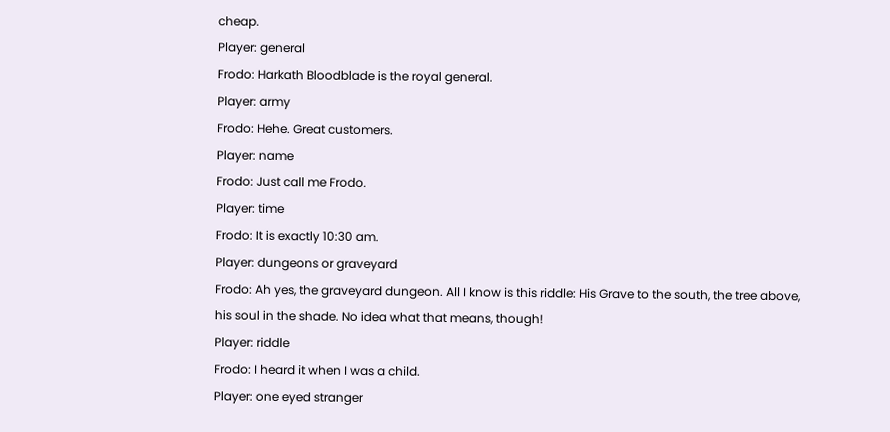cheap.
Player: general
Frodo: Harkath Bloodblade is the royal general.
Player: army
Frodo: Hehe. Great customers.
Player: name
Frodo: Just call me Frodo.
Player: time
Frodo: It is exactly 10:30 am.
Player: dungeons or graveyard
Frodo: Ah yes, the graveyard dungeon. All I know is this riddle: His Grave to the south, the tree above, his soul in the shade. No idea what that means, though!
Player: riddle
Frodo: I heard it when I was a child.
Player: one eyed stranger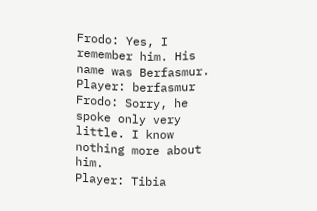Frodo: Yes, I remember him. His name was Berfasmur.
Player: berfasmur
Frodo: Sorry, he spoke only very little. I know nothing more about him.
Player: Tibia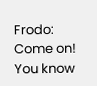Frodo: Come on! You know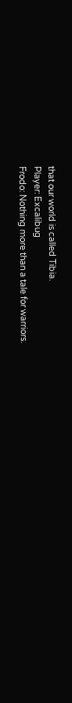that our world is called Tibia.
Player: Excalibug
Frodo: Nothing more than a tale for warriors.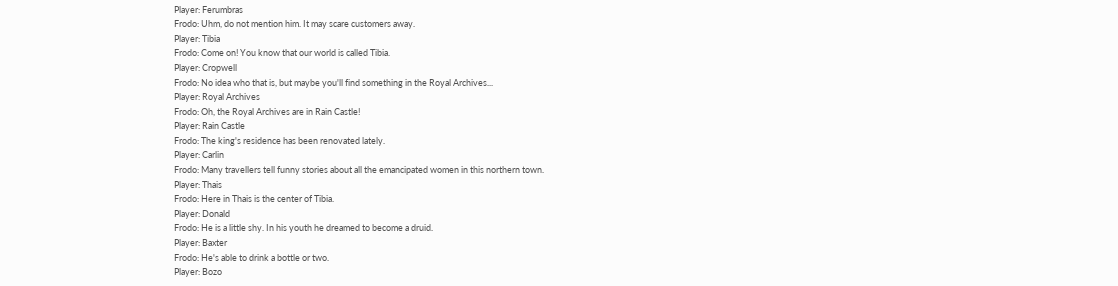Player: Ferumbras
Frodo: Uhm, do not mention him. It may scare customers away.
Player: Tibia
Frodo: Come on! You know that our world is called Tibia.
Player: Cropwell
Frodo: No idea who that is, but maybe you'll find something in the Royal Archives...
Player: Royal Archives
Frodo: Oh, the Royal Archives are in Rain Castle!
Player: Rain Castle
Frodo: The king's residence has been renovated lately.
Player: Carlin
Frodo: Many travellers tell funny stories about all the emancipated women in this northern town.
Player: Thais
Frodo: Here in Thais is the center of Tibia.
Player: Donald
Frodo: He is a little shy. In his youth he dreamed to become a druid.
Player: Baxter
Frodo: He's able to drink a bottle or two.
Player: Bozo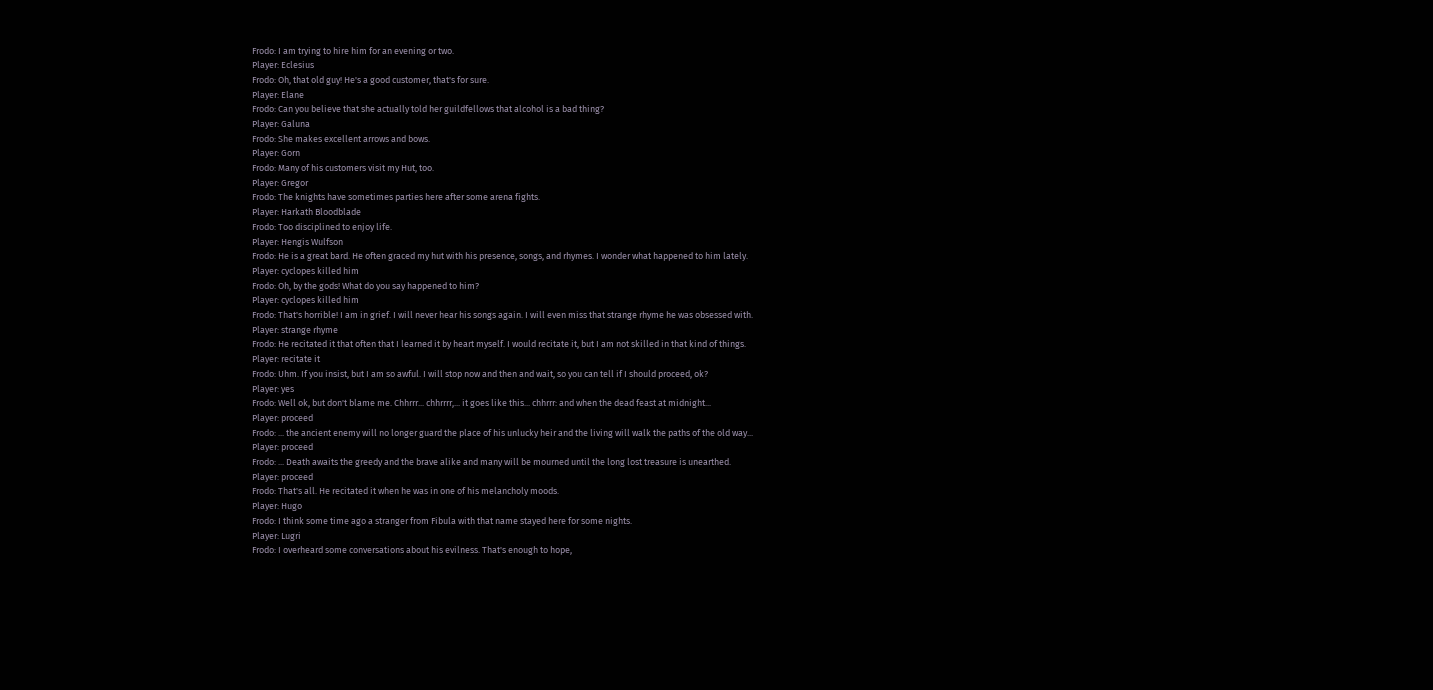Frodo: I am trying to hire him for an evening or two.
Player: Eclesius
Frodo: Oh, that old guy! He's a good customer, that's for sure.
Player: Elane
Frodo: Can you believe that she actually told her guildfellows that alcohol is a bad thing?
Player: Galuna
Frodo: She makes excellent arrows and bows.
Player: Gorn
Frodo: Many of his customers visit my Hut, too.
Player: Gregor
Frodo: The knights have sometimes parties here after some arena fights.
Player: Harkath Bloodblade
Frodo: Too disciplined to enjoy life.
Player: Hengis Wulfson
Frodo: He is a great bard. He often graced my hut with his presence, songs, and rhymes. I wonder what happened to him lately.
Player: cyclopes killed him
Frodo: Oh, by the gods! What do you say happened to him?
Player: cyclopes killed him
Frodo: That's horrible! I am in grief. I will never hear his songs again. I will even miss that strange rhyme he was obsessed with.
Player: strange rhyme
Frodo: He recitated it that often that I learned it by heart myself. I would recitate it, but I am not skilled in that kind of things.
Player: recitate it
Frodo: Uhm. If you insist, but I am so awful. I will stop now and then and wait, so you can tell if I should proceed, ok?
Player: yes
Frodo: Well ok, but don't blame me. Chhrrr... chhrrrr,... it goes like this... chhrrr: and when the dead feast at midnight...
Player: proceed
Frodo: ... the ancient enemy will no longer guard the place of his unlucky heir and the living will walk the paths of the old way...
Player: proceed
Frodo: ... Death awaits the greedy and the brave alike and many will be mourned until the long lost treasure is unearthed.
Player: proceed
Frodo: That's all. He recitated it when he was in one of his melancholy moods.
Player: Hugo
Frodo: I think some time ago a stranger from Fibula with that name stayed here for some nights.
Player: Lugri
Frodo: I overheard some conversations about his evilness. That's enough to hope,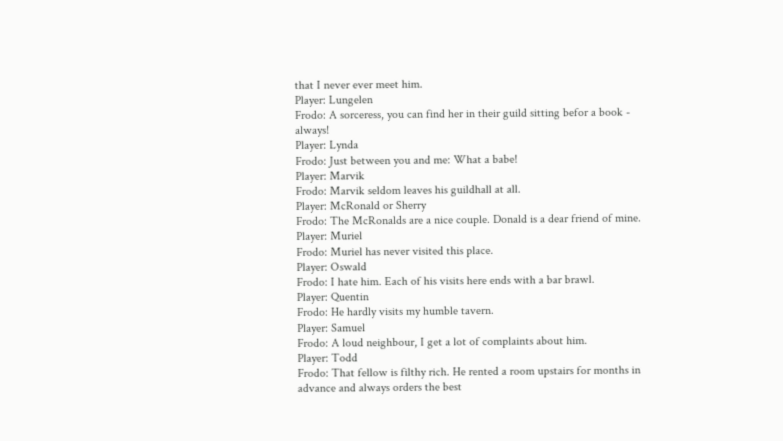that I never ever meet him.
Player: Lungelen
Frodo: A sorceress, you can find her in their guild sitting befor a book - always!
Player: Lynda
Frodo: Just between you and me: What a babe!
Player: Marvik
Frodo: Marvik seldom leaves his guildhall at all.
Player: McRonald or Sherry
Frodo: The McRonalds are a nice couple. Donald is a dear friend of mine.
Player: Muriel
Frodo: Muriel has never visited this place.
Player: Oswald
Frodo: I hate him. Each of his visits here ends with a bar brawl.
Player: Quentin
Frodo: He hardly visits my humble tavern.
Player: Samuel
Frodo: A loud neighbour, I get a lot of complaints about him.
Player: Todd
Frodo: That fellow is filthy rich. He rented a room upstairs for months in advance and always orders the best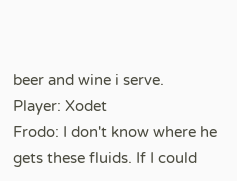beer and wine i serve.
Player: Xodet
Frodo: I don't know where he gets these fluids. If I could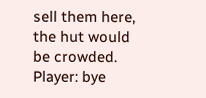sell them here, the hut would be crowded.
Player: bye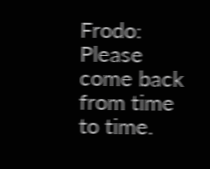Frodo: Please come back from time to time.